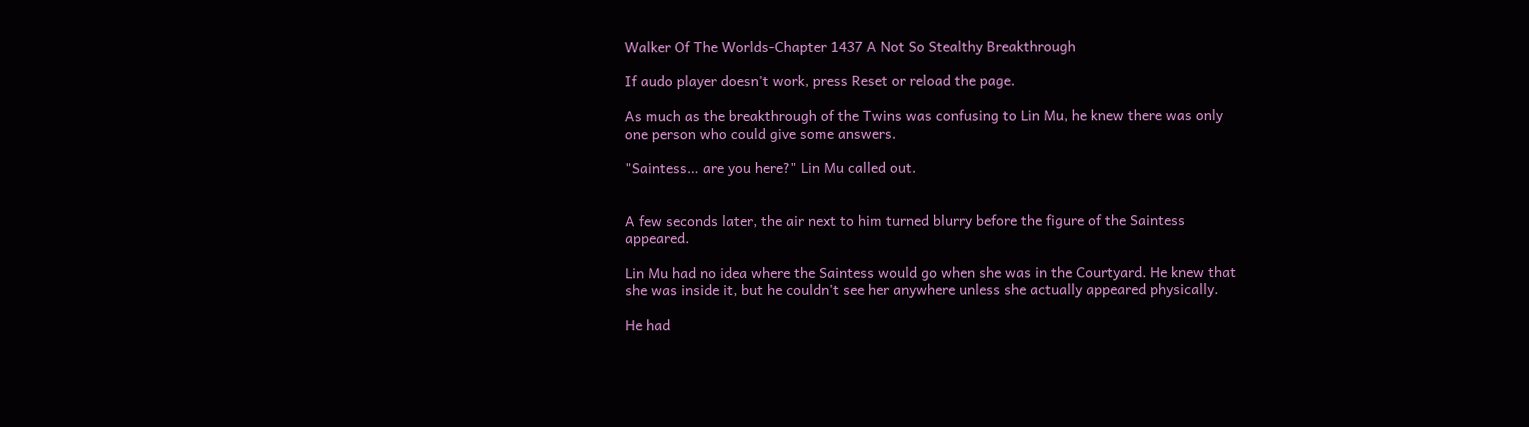Walker Of The Worlds-Chapter 1437 A Not So Stealthy Breakthrough

If audo player doesn't work, press Reset or reload the page.

As much as the breakthrough of the Twins was confusing to Lin Mu, he knew there was only one person who could give some answers.

"Saintess… are you here?" Lin Mu called out.


A few seconds later, the air next to him turned blurry before the figure of the Saintess appeared.

Lin Mu had no idea where the Saintess would go when she was in the Courtyard. He knew that she was inside it, but he couldn't see her anywhere unless she actually appeared physically.

He had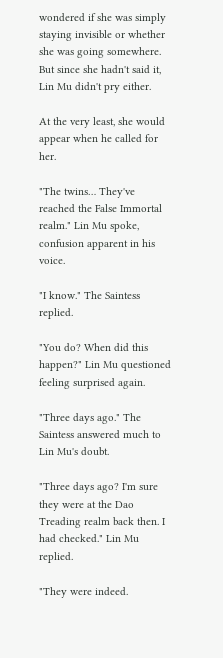wondered if she was simply staying invisible or whether she was going somewhere. But since she hadn't said it, Lin Mu didn't pry either.

At the very least, she would appear when he called for her.

"The twins… They've reached the False Immortal realm." Lin Mu spoke, confusion apparent in his voice.

"I know." The Saintess replied.

"You do? When did this happen?" Lin Mu questioned feeling surprised again.

"Three days ago." The Saintess answered much to Lin Mu's doubt.

"Three days ago? I'm sure they were at the Dao Treading realm back then. I had checked." Lin Mu replied.

"They were indeed.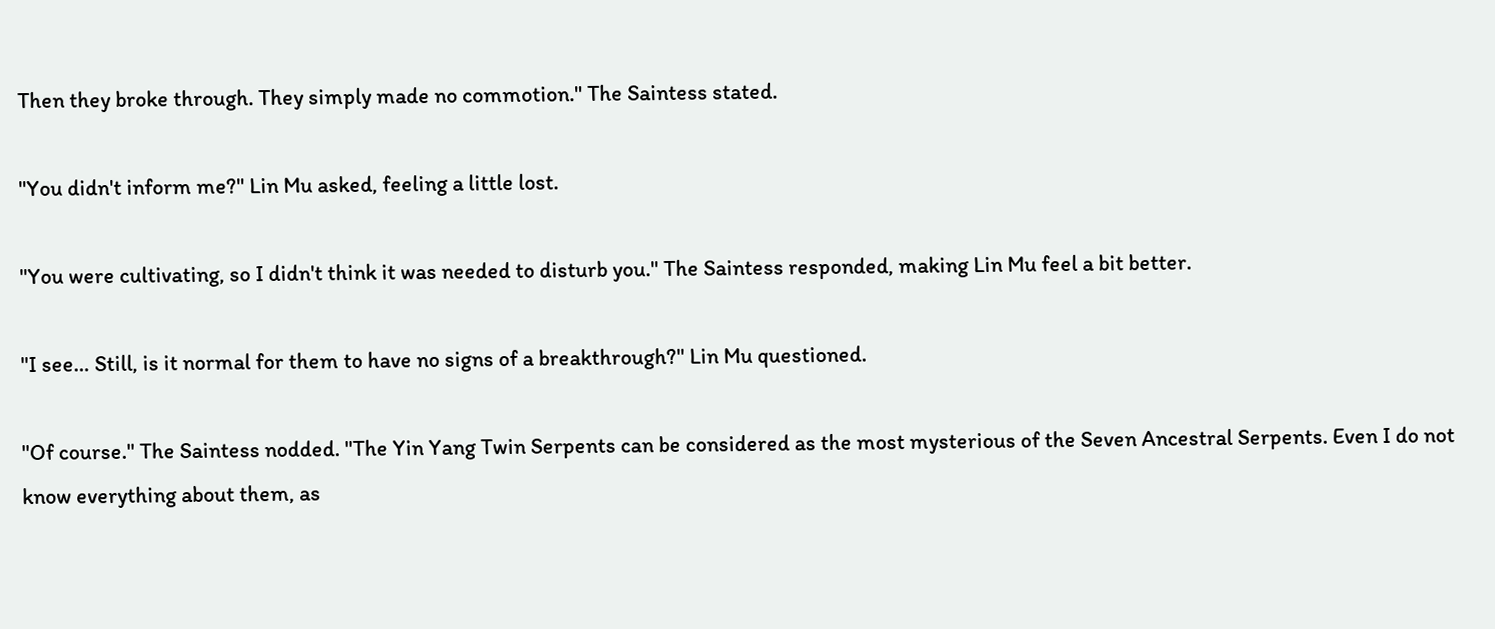Then they broke through. They simply made no commotion." The Saintess stated.

"You didn't inform me?" Lin Mu asked, feeling a little lost.

"You were cultivating, so I didn't think it was needed to disturb you." The Saintess responded, making Lin Mu feel a bit better.

"I see… Still, is it normal for them to have no signs of a breakthrough?" Lin Mu questioned.

"Of course." The Saintess nodded. "The Yin Yang Twin Serpents can be considered as the most mysterious of the Seven Ancestral Serpents. Even I do not know everything about them, as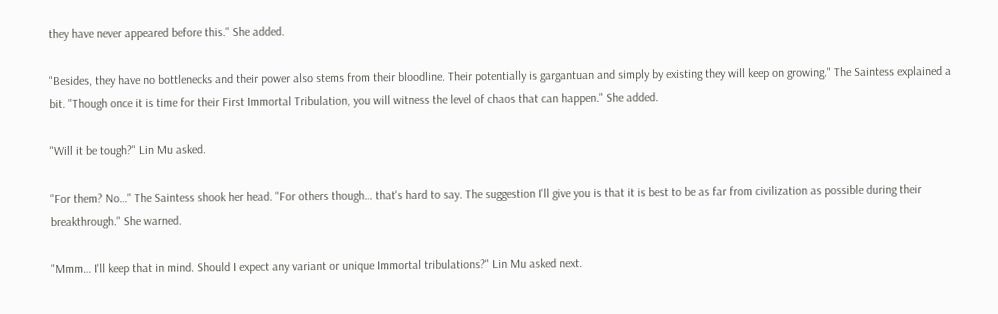they have never appeared before this." She added.

"Besides, they have no bottlenecks and their power also stems from their bloodline. Their potentially is gargantuan and simply by existing they will keep on growing." The Saintess explained a bit. "Though once it is time for their First Immortal Tribulation, you will witness the level of chaos that can happen." She added.

"Will it be tough?" Lin Mu asked.

"For them? No…" The Saintess shook her head. "For others though… that's hard to say. The suggestion I'll give you is that it is best to be as far from civilization as possible during their breakthrough." She warned.

"Mmm… I'll keep that in mind. Should I expect any variant or unique Immortal tribulations?" Lin Mu asked next.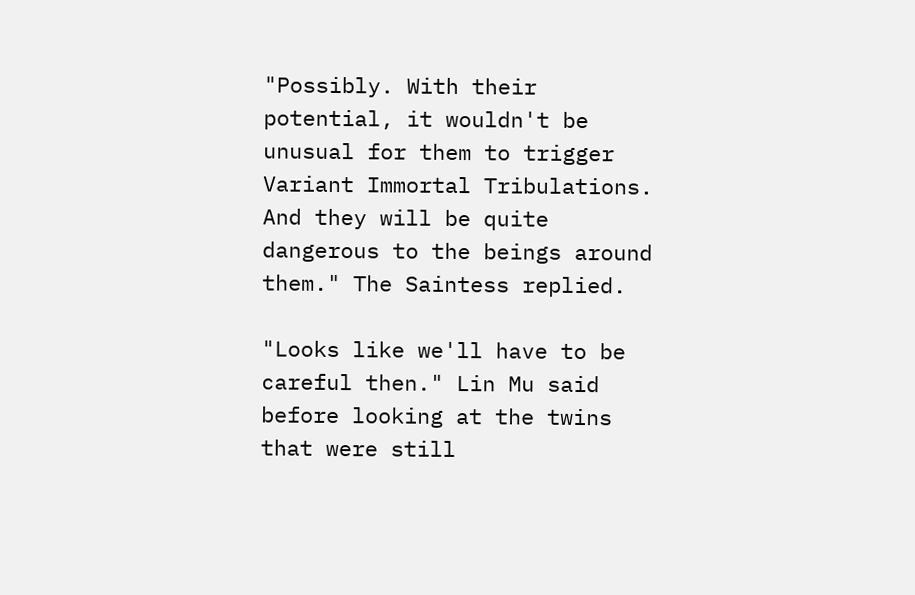"Possibly. With their potential, it wouldn't be unusual for them to trigger Variant Immortal Tribulations. And they will be quite dangerous to the beings around them." The Saintess replied.

"Looks like we'll have to be careful then." Lin Mu said before looking at the twins that were still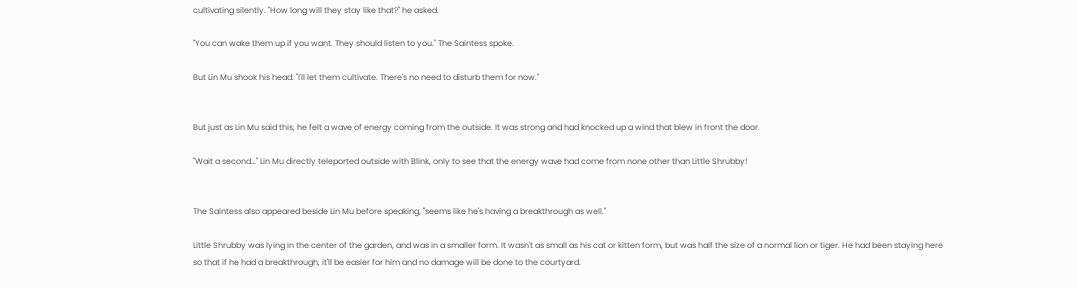cultivating silently. "How long will they stay like that?" he asked.

"You can wake them up if you want. They should listen to you." The Saintess spoke.

But Lin Mu shook his head. "I'll let them cultivate. There's no need to disturb them for now."


But just as Lin Mu said this, he felt a wave of energy coming from the outside. It was strong and had knocked up a wind that blew in front the door.

"Wait a second…" Lin Mu directly teleported outside with Blink, only to see that the energy wave had come from none other than Little Shrubby!


The Saintess also appeared beside Lin Mu before speaking, "seems like he's having a breakthrough as well."

Little Shrubby was lying in the center of the garden, and was in a smaller form. It wasn't as small as his cat or kitten form, but was half the size of a normal lion or tiger. He had been staying here so that if he had a breakthrough, it'll be easier for him and no damage will be done to the courtyard.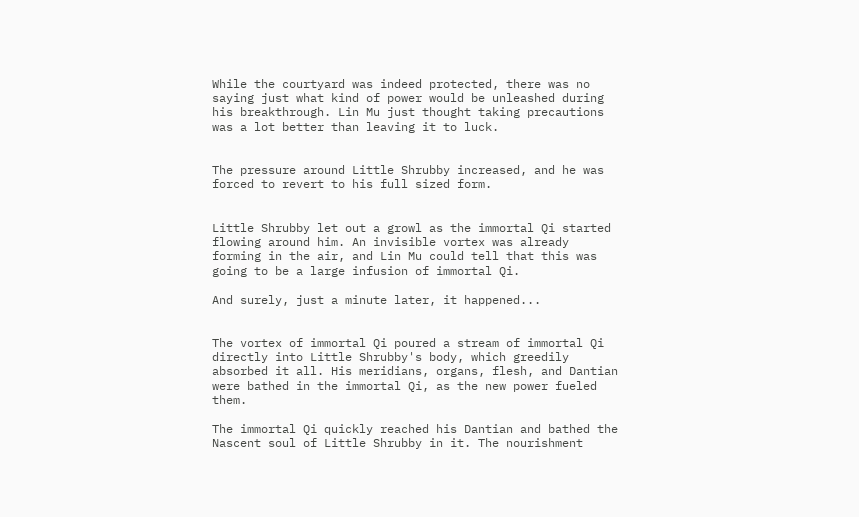While the courtyard was indeed protected, there was no saying just what kind of power would be unleashed during his breakthrough. Lin Mu just thought taking precautions was a lot better than leaving it to luck.


The pressure around Little Shrubby increased, and he was forced to revert to his full sized form.


Little Shrubby let out a growl as the immortal Qi started flowing around him. An invisible vortex was already forming in the air, and Lin Mu could tell that this was going to be a large infusion of immortal Qi.

And surely, just a minute later, it happened...


The vortex of immortal Qi poured a stream of immortal Qi directly into Little Shrubby's body, which greedily absorbed it all. His meridians, organs, flesh, and Dantian were bathed in the immortal Qi, as the new power fueled them.

The immortal Qi quickly reached his Dantian and bathed the Nascent soul of Little Shrubby in it. The nourishment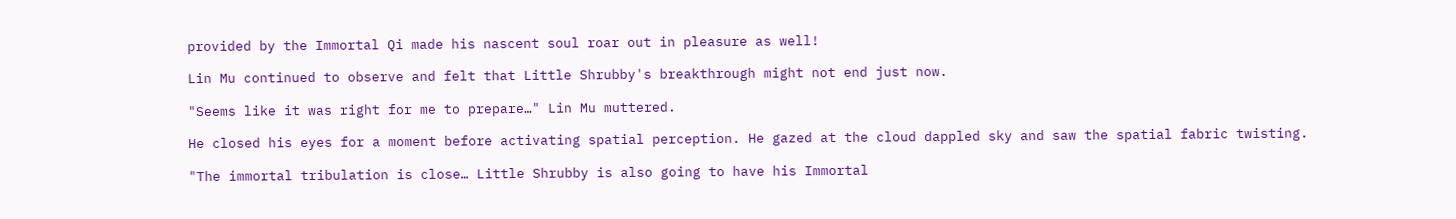provided by the Immortal Qi made his nascent soul roar out in pleasure as well!

Lin Mu continued to observe and felt that Little Shrubby's breakthrough might not end just now.

"Seems like it was right for me to prepare…" Lin Mu muttered.

He closed his eyes for a moment before activating spatial perception. He gazed at the cloud dappled sky and saw the spatial fabric twisting.

"The immortal tribulation is close… Little Shrubby is also going to have his Immortal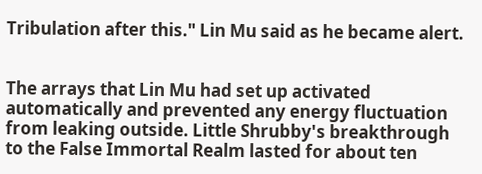Tribulation after this." Lin Mu said as he became alert.


The arrays that Lin Mu had set up activated automatically and prevented any energy fluctuation from leaking outside. Little Shrubby's breakthrough to the False Immortal Realm lasted for about ten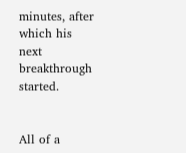minutes, after which his next breakthrough started.


All of a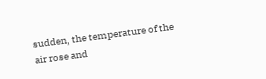sudden, the temperature of the air rose and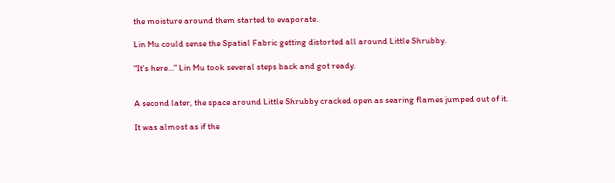the moisture around them started to evaporate.

Lin Mu could sense the Spatial Fabric getting distorted all around Little Shrubby.

"It's here…" Lin Mu took several steps back and got ready.


A second later, the space around Little Shrubby cracked open as searing flames jumped out of it.

It was almost as if the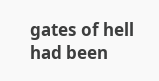gates of hell had been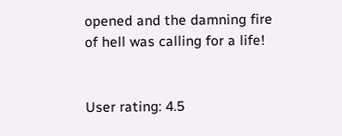opened and the damning fire of hell was calling for a life!


User rating: 4.5